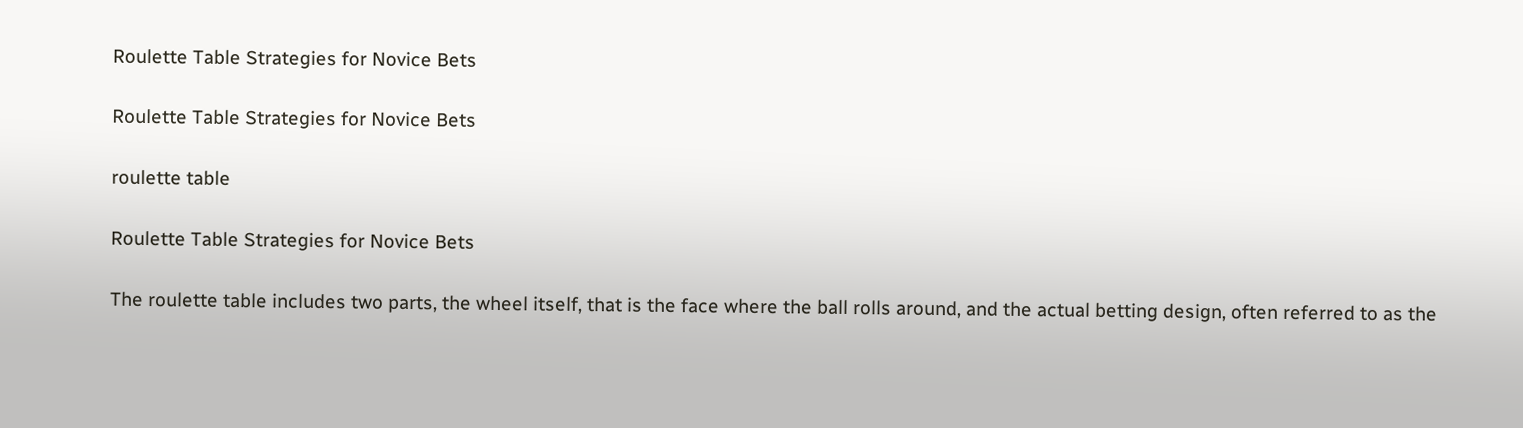Roulette Table Strategies for Novice Bets

Roulette Table Strategies for Novice Bets

roulette table

Roulette Table Strategies for Novice Bets

The roulette table includes two parts, the wheel itself, that is the face where the ball rolls around, and the actual betting design, often referred to as the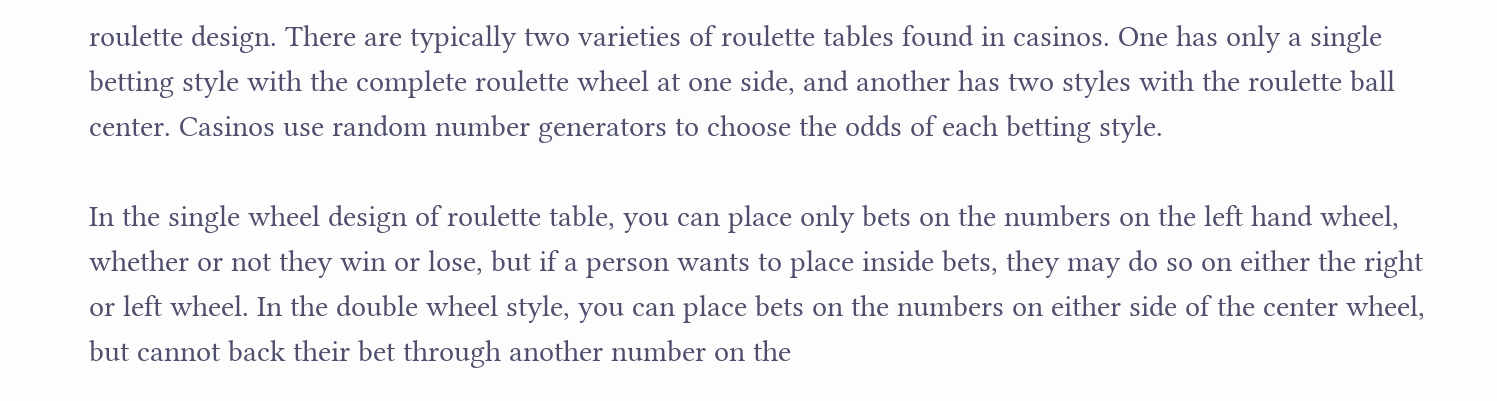roulette design. There are typically two varieties of roulette tables found in casinos. One has only a single betting style with the complete roulette wheel at one side, and another has two styles with the roulette ball center. Casinos use random number generators to choose the odds of each betting style.

In the single wheel design of roulette table, you can place only bets on the numbers on the left hand wheel, whether or not they win or lose, but if a person wants to place inside bets, they may do so on either the right or left wheel. In the double wheel style, you can place bets on the numbers on either side of the center wheel, but cannot back their bet through another number on the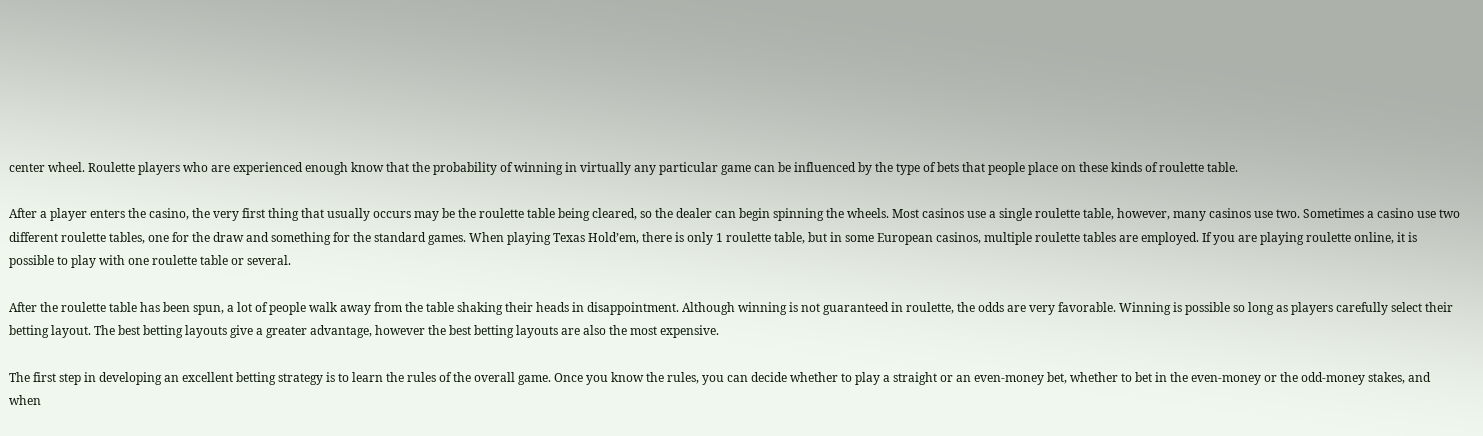center wheel. Roulette players who are experienced enough know that the probability of winning in virtually any particular game can be influenced by the type of bets that people place on these kinds of roulette table.

After a player enters the casino, the very first thing that usually occurs may be the roulette table being cleared, so the dealer can begin spinning the wheels. Most casinos use a single roulette table, however, many casinos use two. Sometimes a casino use two different roulette tables, one for the draw and something for the standard games. When playing Texas Hold’em, there is only 1 roulette table, but in some European casinos, multiple roulette tables are employed. If you are playing roulette online, it is possible to play with one roulette table or several.

After the roulette table has been spun, a lot of people walk away from the table shaking their heads in disappointment. Although winning is not guaranteed in roulette, the odds are very favorable. Winning is possible so long as players carefully select their betting layout. The best betting layouts give a greater advantage, however the best betting layouts are also the most expensive.

The first step in developing an excellent betting strategy is to learn the rules of the overall game. Once you know the rules, you can decide whether to play a straight or an even-money bet, whether to bet in the even-money or the odd-money stakes, and when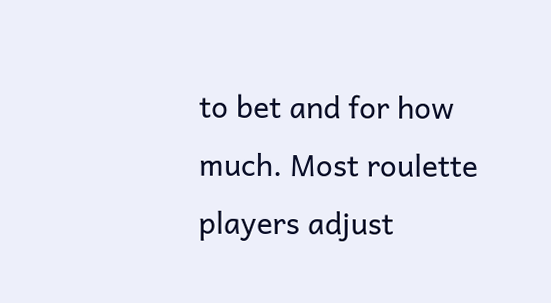to bet and for how much. Most roulette players adjust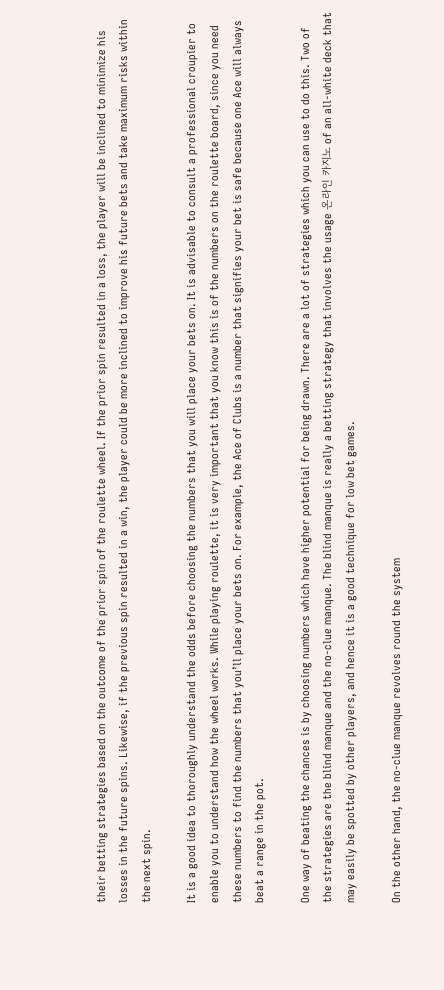their betting strategies based on the outcome of the prior spin of the roulette wheel. If the prior spin resulted in a loss, the player will be inclined to minimize his losses in the future spins. Likewise, if the previous spin resulted in a win, the player could be more inclined to improve his future bets and take maximum risks within the next spin.

It is a good idea to thoroughly understand the odds before choosing the numbers that you will place your bets on. It is advisable to consult a professional croupier to enable you to understand how the wheel works. While playing roulette, it is very important that you know this is of the numbers on the roulette board, since you need these numbers to find the numbers that you’ll place your bets on. For example, the Ace of Clubs is a number that signifies your bet is safe because one Ace will always beat a range in the pot.

One way of beating the chances is by choosing numbers which have higher potential for being drawn. There are a lot of strategies which you can use to do this. Two of the strategies are the blind manque and the no-clue manque. The blind manque is really a betting strategy that involves the usage 온라인 카지노 of an all-white deck that may easily be spotted by other players, and hence it is a good technique for low bet games.

On the other hand, the no-clue manque revolves round the system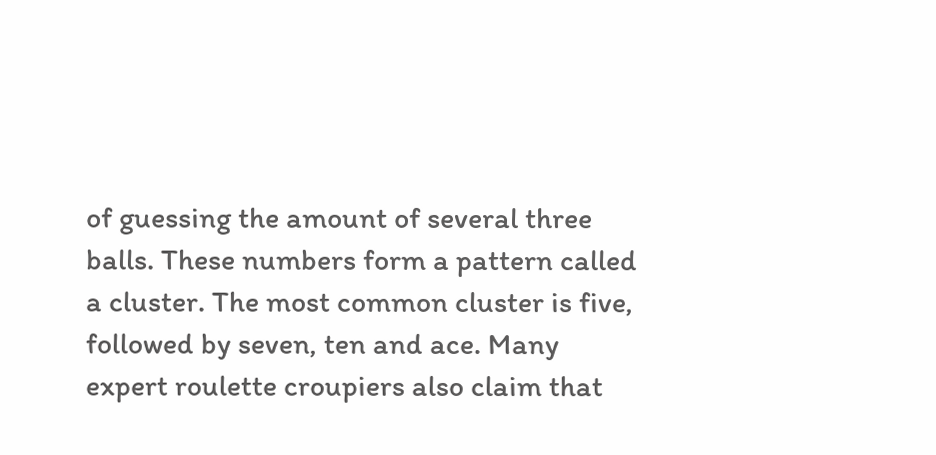of guessing the amount of several three balls. These numbers form a pattern called a cluster. The most common cluster is five, followed by seven, ten and ace. Many expert roulette croupiers also claim that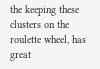the keeping these clusters on the roulette wheel, has great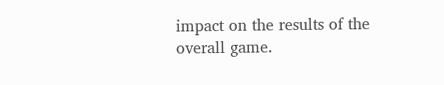impact on the results of the overall game.